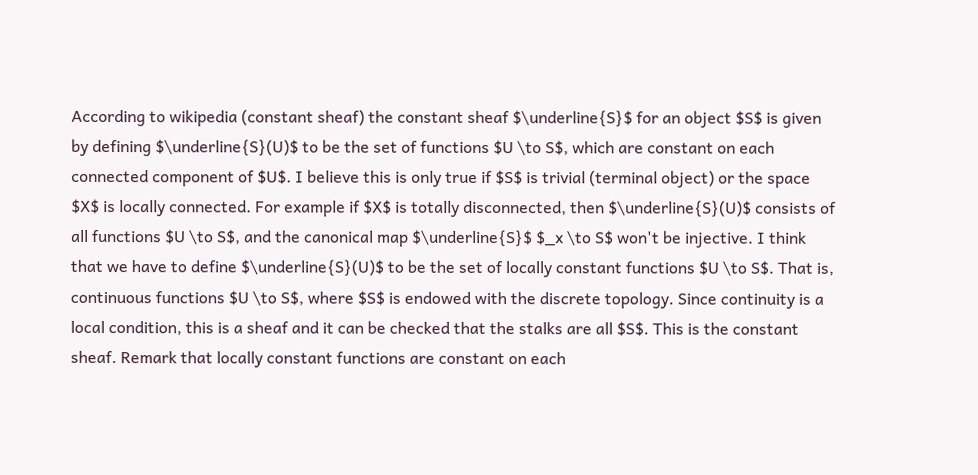According to wikipedia (constant sheaf) the constant sheaf $\underline{S}$ for an object $S$ is given by defining $\underline{S}(U)$ to be the set of functions $U \to S$, which are constant on each connected component of $U$. I believe this is only true if $S$ is trivial (terminal object) or the space $X$ is locally connected. For example if $X$ is totally disconnected, then $\underline{S}(U)$ consists of all functions $U \to S$, and the canonical map $\underline{S}$ $_x \to S$ won't be injective. I think that we have to define $\underline{S}(U)$ to be the set of locally constant functions $U \to S$. That is, continuous functions $U \to S$, where $S$ is endowed with the discrete topology. Since continuity is a local condition, this is a sheaf and it can be checked that the stalks are all $S$. This is the constant sheaf. Remark that locally constant functions are constant on each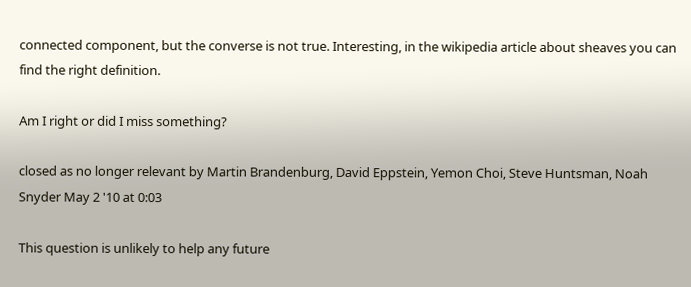connected component, but the converse is not true. Interesting, in the wikipedia article about sheaves you can find the right definition.

Am I right or did I miss something?

closed as no longer relevant by Martin Brandenburg, David Eppstein, Yemon Choi, Steve Huntsman, Noah Snyder May 2 '10 at 0:03

This question is unlikely to help any future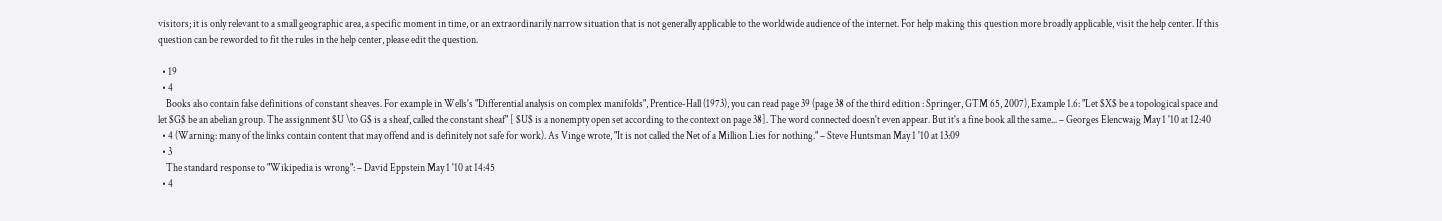visitors; it is only relevant to a small geographic area, a specific moment in time, or an extraordinarily narrow situation that is not generally applicable to the worldwide audience of the internet. For help making this question more broadly applicable, visit the help center. If this question can be reworded to fit the rules in the help center, please edit the question.

  • 19
  • 4
    Books also contain false definitions of constant sheaves. For example in Wells's "Differential analysis on complex manifolds", Prentice-Hall (1973), you can read page 39 (page 38 of the third edition : Springer, GTM 65, 2007), Example 1.6: "Let $X$ be a topological space and let $G$ be an abelian group. The assignment $U \to G$ is a sheaf, called the constant sheaf" [ $U$ is a nonempty open set according to the context on page 38]. The word connected doesn't even appear. But it's a fine book all the same... – Georges Elencwajg May 1 '10 at 12:40
  • 4 (Warning: many of the links contain content that may offend and is definitely not safe for work). As Vinge wrote, "It is not called the Net of a Million Lies for nothing." – Steve Huntsman May 1 '10 at 13:09
  • 3
    The standard response to "Wikipedia is wrong": – David Eppstein May 1 '10 at 14:45
  • 4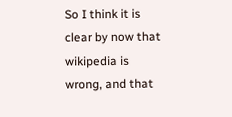So I think it is clear by now that wikipedia is wrong, and that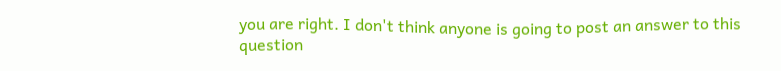you are right. I don't think anyone is going to post an answer to this question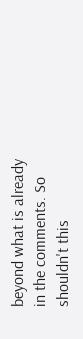beyond what is already in the comments. So shouldn't this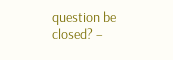question be closed? –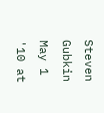Steven Gubkin May 1 '10 at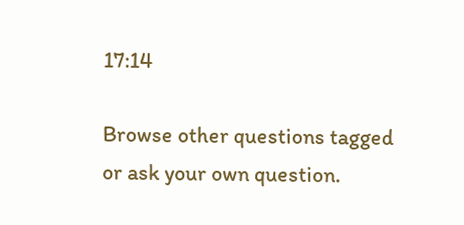17:14

Browse other questions tagged or ask your own question.